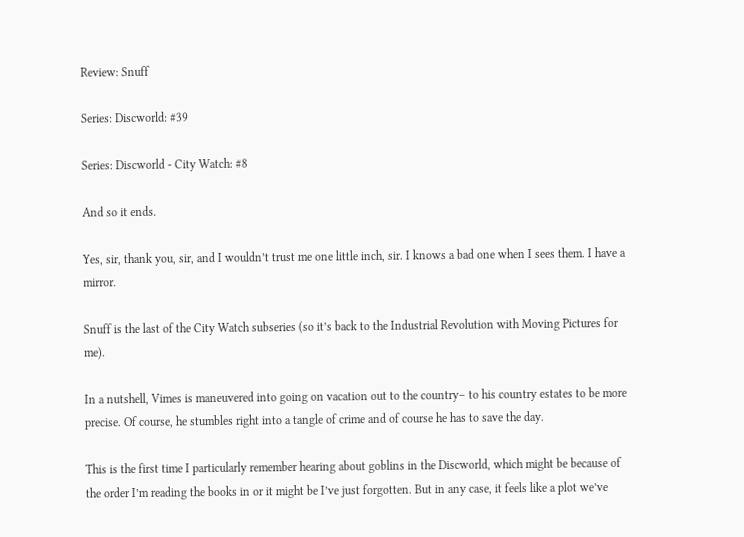Review: Snuff

Series: Discworld: #39

Series: Discworld - City Watch: #8

And so it ends.

Yes, sir, thank you, sir, and I wouldn’t trust me one little inch, sir. I knows a bad one when I sees them. I have a mirror.

Snuff is the last of the City Watch subseries (so it’s back to the Industrial Revolution with Moving Pictures for me).

In a nutshell, Vimes is maneuvered into going on vacation out to the country– to his country estates to be more precise. Of course, he stumbles right into a tangle of crime and of course he has to save the day.

This is the first time I particularly remember hearing about goblins in the Discworld, which might be because of the order I’m reading the books in or it might be I’ve just forgotten. But in any case, it feels like a plot we’ve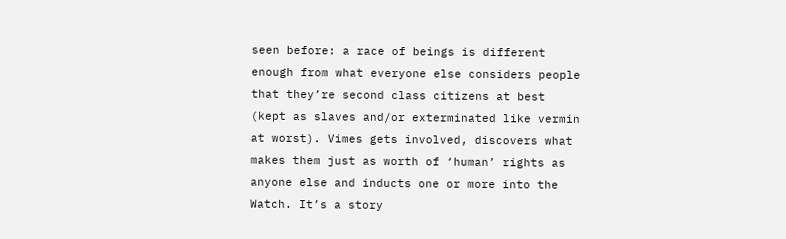seen before: a race of beings is different enough from what everyone else considers people that they’re second class citizens at best (kept as slaves and/or exterminated like vermin at worst). Vimes gets involved, discovers what makes them just as worth of ‘human’ rights as anyone else and inducts one or more into the Watch. It’s a story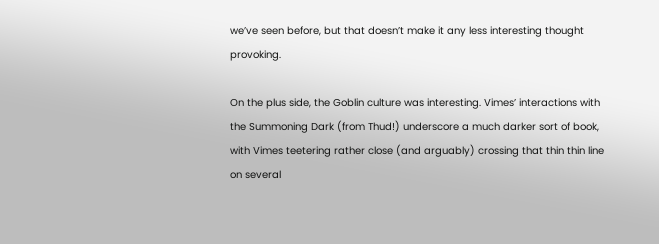we’ve seen before, but that doesn’t make it any less interesting thought provoking.

On the plus side, the Goblin culture was interesting. Vimes’ interactions with the Summoning Dark (from Thud!) underscore a much darker sort of book, with Vimes teetering rather close (and arguably) crossing that thin thin line on several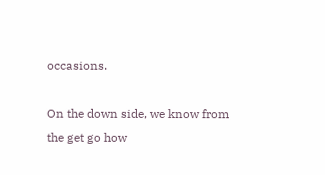occasions.

On the down side, we know from the get go how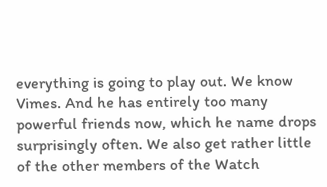everything is going to play out. We know Vimes. And he has entirely too many powerful friends now, which he name drops surprisingly often. We also get rather little of the other members of the Watch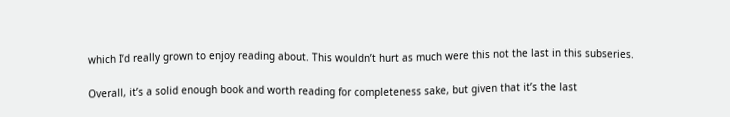which I’d really grown to enjoy reading about. This wouldn’t hurt as much were this not the last in this subseries.

Overall, it’s a solid enough book and worth reading for completeness sake, but given that it’s the last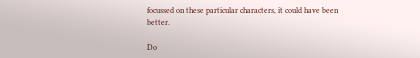focussed on these particular characters, it could have been better.

Do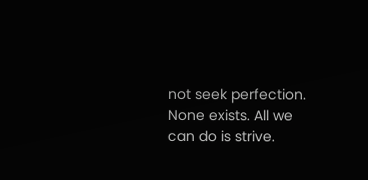not seek perfection. None exists. All we can do is strive.